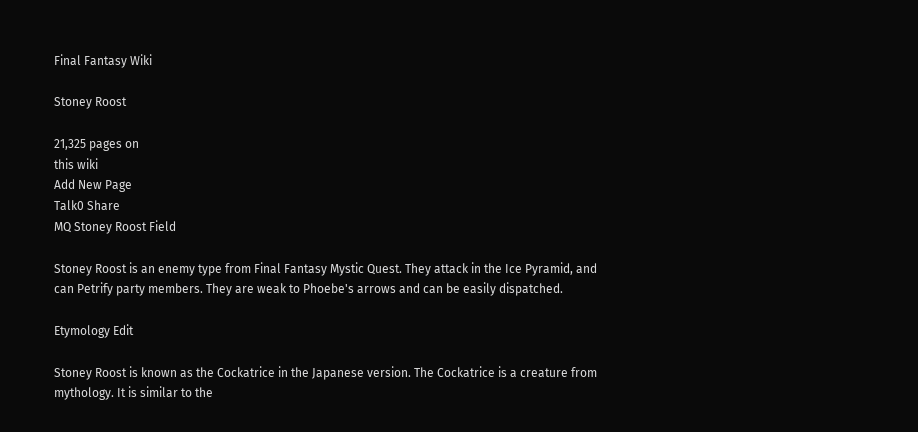Final Fantasy Wiki

Stoney Roost

21,325 pages on
this wiki
Add New Page
Talk0 Share
MQ Stoney Roost Field

Stoney Roost is an enemy type from Final Fantasy Mystic Quest. They attack in the Ice Pyramid, and can Petrify party members. They are weak to Phoebe's arrows and can be easily dispatched.

Etymology Edit

Stoney Roost is known as the Cockatrice in the Japanese version. The Cockatrice is a creature from mythology. It is similar to the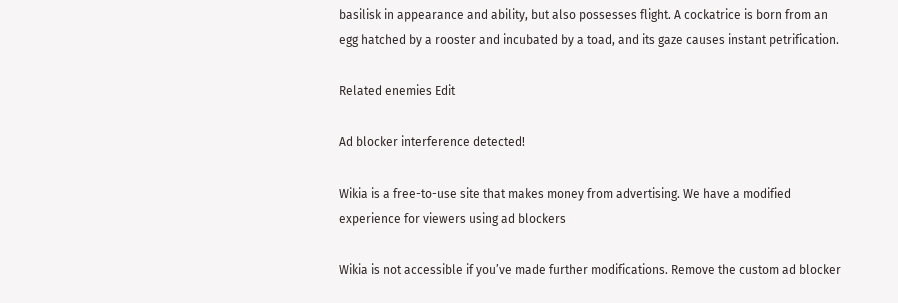basilisk in appearance and ability, but also possesses flight. A cockatrice is born from an egg hatched by a rooster and incubated by a toad, and its gaze causes instant petrification.

Related enemies Edit

Ad blocker interference detected!

Wikia is a free-to-use site that makes money from advertising. We have a modified experience for viewers using ad blockers

Wikia is not accessible if you’ve made further modifications. Remove the custom ad blocker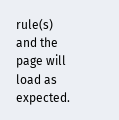rule(s) and the page will load as expected.